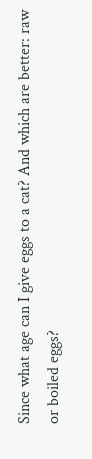Since what age can I give eggs to a cat? And which are better: raw or boiled eggs?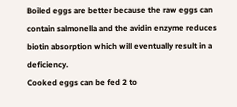Boiled eggs are better because the raw eggs can contain salmonella and the avidin enzyme reduces biotin absorption which will eventually result in a deficiency.
Cooked eggs can be fed 2 to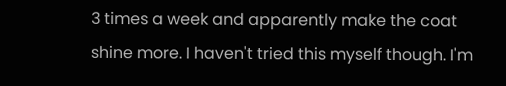3 times a week and apparently make the coat shine more. I haven't tried this myself though. I'm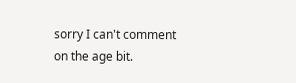sorry I can't comment on the age bit.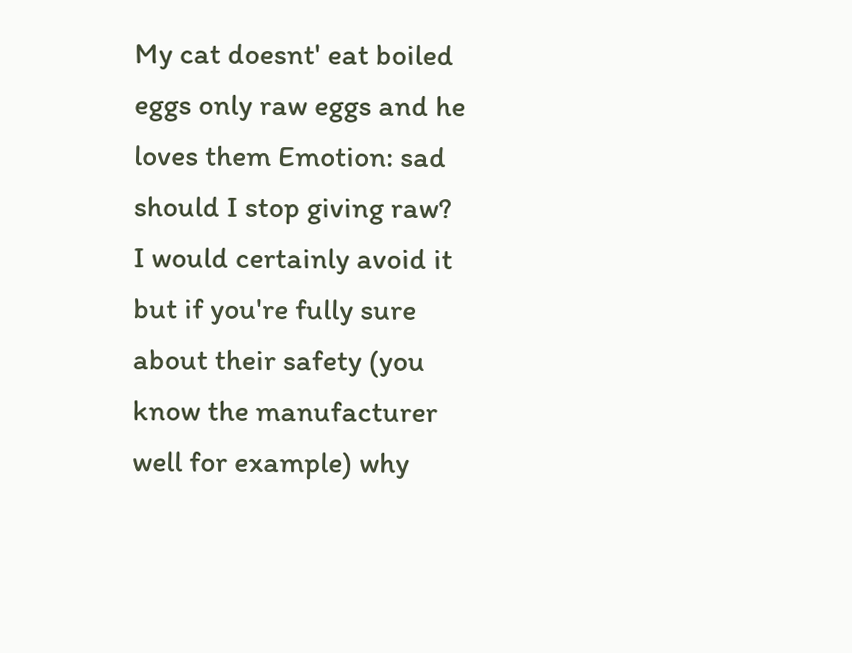My cat doesnt' eat boiled eggs only raw eggs and he loves them Emotion: sad should I stop giving raw?
I would certainly avoid it but if you're fully sure about their safety (you know the manufacturer well for example) why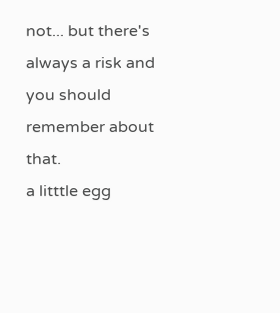not... but there's always a risk and you should remember about that.
a litttle egg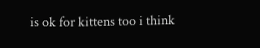is ok for kittens too i think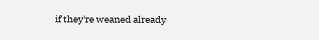if they're weaned already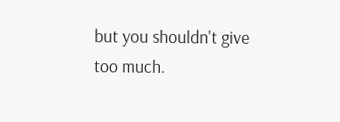but you shouldn't give too much.